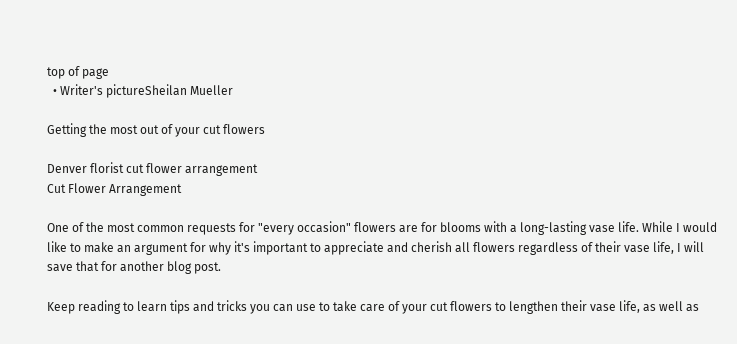top of page
  • Writer's pictureSheilan Mueller

Getting the most out of your cut flowers

Denver florist cut flower arrangement
Cut Flower Arrangement

One of the most common requests for "every occasion" flowers are for blooms with a long-lasting vase life. While I would like to make an argument for why it's important to appreciate and cherish all flowers regardless of their vase life, I will save that for another blog post.

Keep reading to learn tips and tricks you can use to take care of your cut flowers to lengthen their vase life, as well as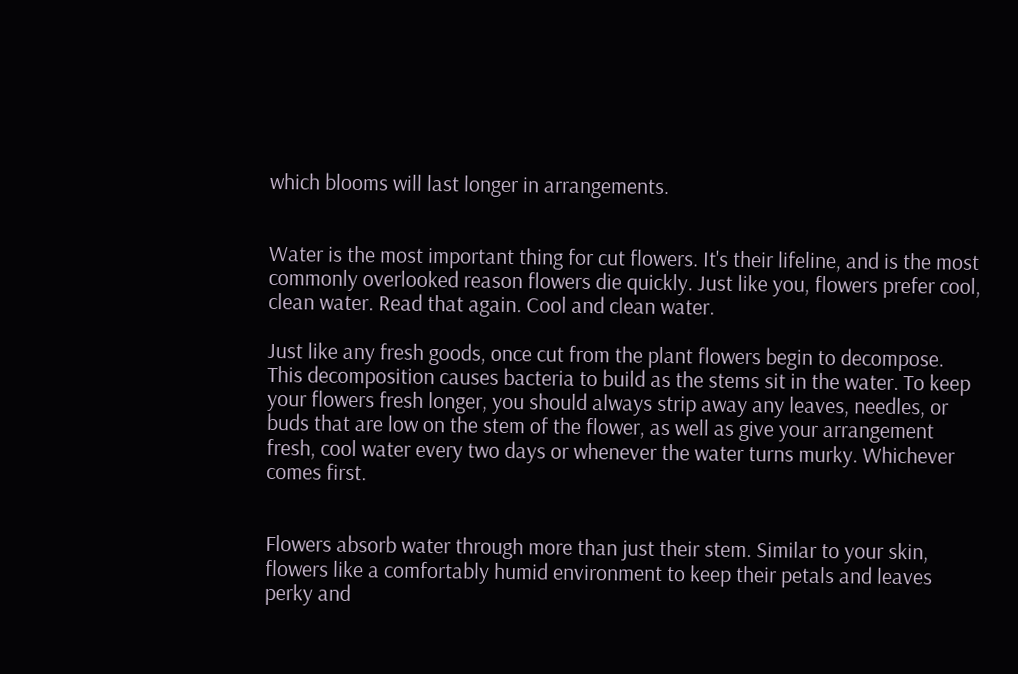which blooms will last longer in arrangements.


Water is the most important thing for cut flowers. It's their lifeline, and is the most commonly overlooked reason flowers die quickly. Just like you, flowers prefer cool, clean water. Read that again. Cool and clean water.

Just like any fresh goods, once cut from the plant flowers begin to decompose. This decomposition causes bacteria to build as the stems sit in the water. To keep your flowers fresh longer, you should always strip away any leaves, needles, or buds that are low on the stem of the flower, as well as give your arrangement fresh, cool water every two days or whenever the water turns murky. Whichever comes first.


Flowers absorb water through more than just their stem. Similar to your skin, flowers like a comfortably humid environment to keep their petals and leaves perky and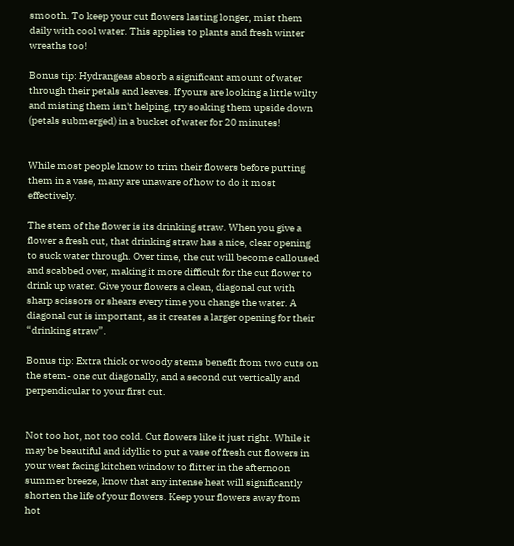smooth. To keep your cut flowers lasting longer, mist them daily with cool water. This applies to plants and fresh winter wreaths too!

Bonus tip: Hydrangeas absorb a significant amount of water through their petals and leaves. If yours are looking a little wilty and misting them isn't helping, try soaking them upside down (petals submerged) in a bucket of water for 20 minutes!


While most people know to trim their flowers before putting them in a vase, many are unaware of how to do it most effectively.

The stem of the flower is its drinking straw. When you give a flower a fresh cut, that drinking straw has a nice, clear opening to suck water through. Over time, the cut will become calloused and scabbed over, making it more difficult for the cut flower to drink up water. Give your flowers a clean, diagonal cut with sharp scissors or shears every time you change the water. A diagonal cut is important, as it creates a larger opening for their “drinking straw”.

Bonus tip: Extra thick or woody stems benefit from two cuts on the stem- one cut diagonally, and a second cut vertically and perpendicular to your first cut.


Not too hot, not too cold. Cut flowers like it just right. While it may be beautiful and idyllic to put a vase of fresh cut flowers in your west facing kitchen window to flitter in the afternoon summer breeze, know that any intense heat will significantly shorten the life of your flowers. Keep your flowers away from hot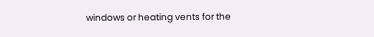windows or heating vents for the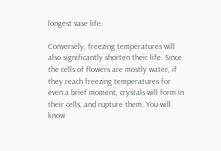longest vase life.

Conversely, freezing temperatures will also significantly shorten their life. Since the cells of flowers are mostly water, if they reach freezing temperatures for even a brief moment, crystals will form in their cells, and rupture them. You will know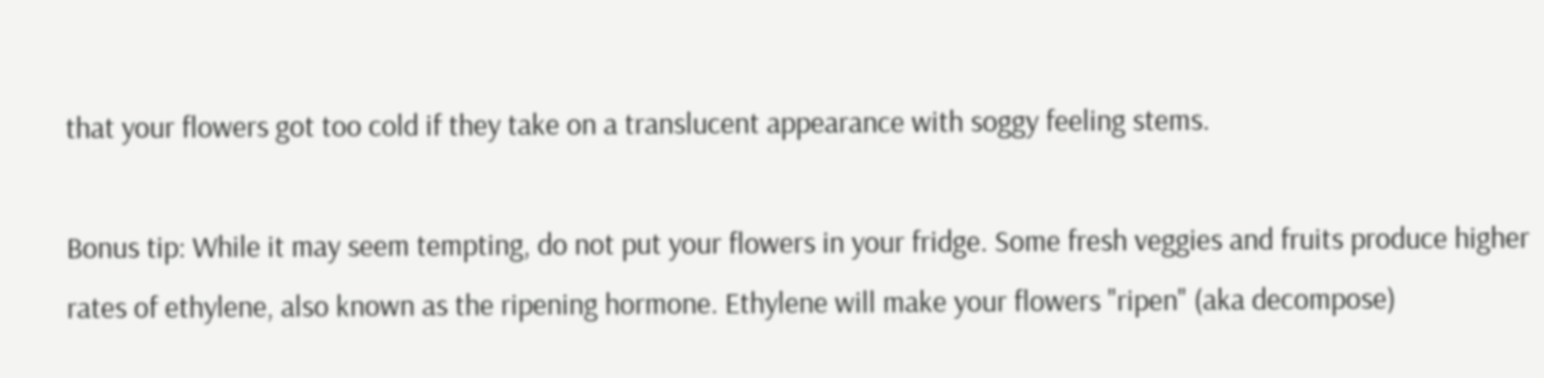that your flowers got too cold if they take on a translucent appearance with soggy feeling stems.

Bonus tip: While it may seem tempting, do not put your flowers in your fridge. Some fresh veggies and fruits produce higher rates of ethylene, also known as the ripening hormone. Ethylene will make your flowers "ripen" (aka decompose)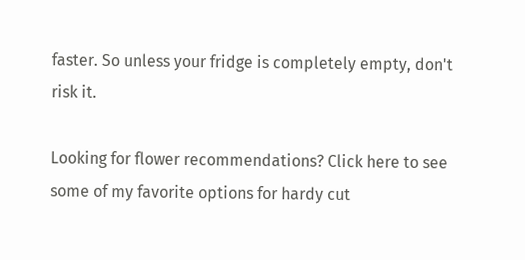faster. So unless your fridge is completely empty, don't risk it.

Looking for flower recommendations? Click here to see some of my favorite options for hardy cut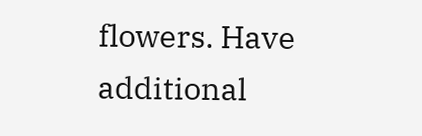flowers. Have additional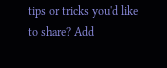tips or tricks you'd like to share? Add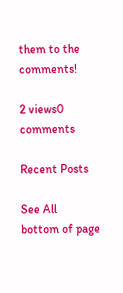them to the comments!

2 views0 comments

Recent Posts

See All
bottom of page